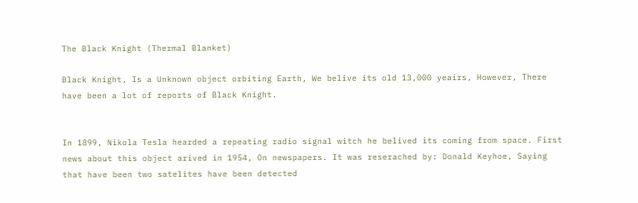The Black Knight (Thermal Blanket)

Black Knight, Is a Unknown object orbiting Earth, We belive its old 13,000 yeairs, However, There have been a lot of reports of Black Knight.


In 1899, Nikola Tesla hearded a repeating radio signal witch he belived its coming from space. First news about this object arived in 1954, On newspapers. It was reserached by: Donald Keyhoe, Saying that have been two satelites have been detected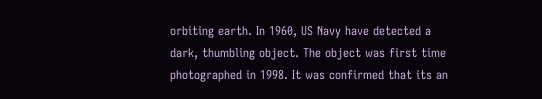orbiting earth. In 1960, US Navy have detected a dark, thumbling object. The object was first time photographed in 1998. It was confirmed that its an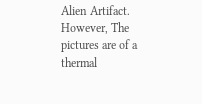Alien Artifact. However, The pictures are of a thermal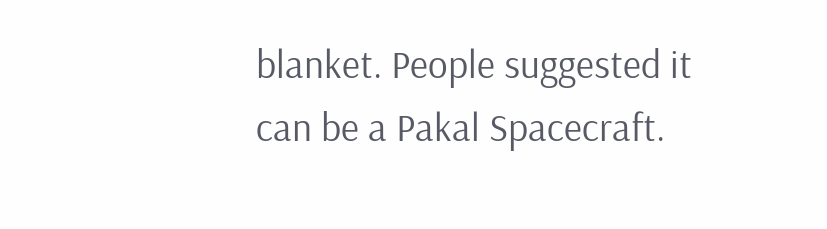blanket. People suggested it can be a Pakal Spacecraft.